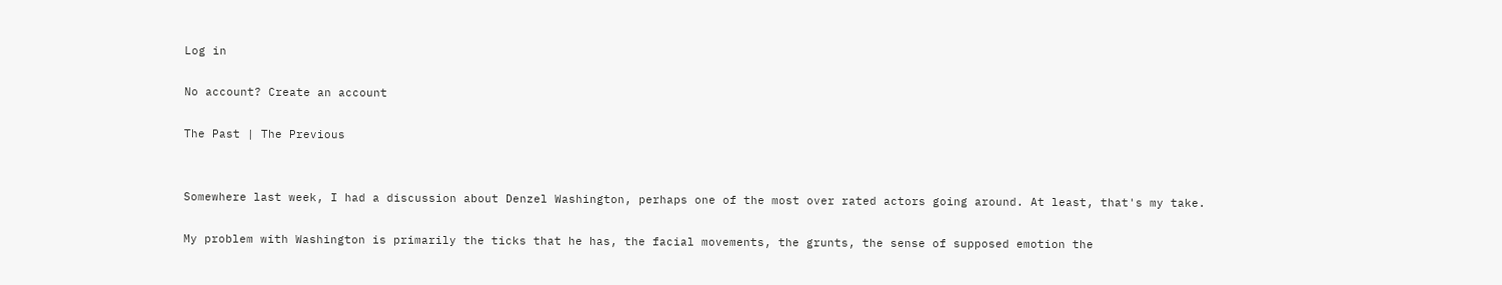Log in

No account? Create an account

The Past | The Previous


Somewhere last week, I had a discussion about Denzel Washington, perhaps one of the most over rated actors going around. At least, that's my take.

My problem with Washington is primarily the ticks that he has, the facial movements, the grunts, the sense of supposed emotion the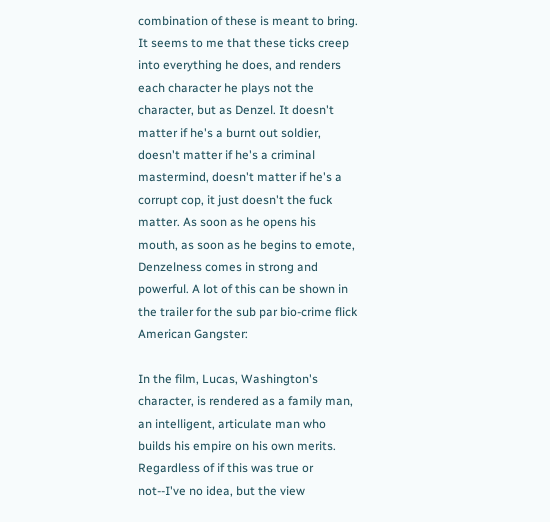combination of these is meant to bring. It seems to me that these ticks creep into everything he does, and renders each character he plays not the character, but as Denzel. It doesn't matter if he's a burnt out soldier, doesn't matter if he's a criminal mastermind, doesn't matter if he's a corrupt cop, it just doesn't the fuck matter. As soon as he opens his mouth, as soon as he begins to emote, Denzelness comes in strong and powerful. A lot of this can be shown in the trailer for the sub par bio-crime flick American Gangster:

In the film, Lucas, Washington's character, is rendered as a family man, an intelligent, articulate man who builds his empire on his own merits. Regardless of if this was true or not--I've no idea, but the view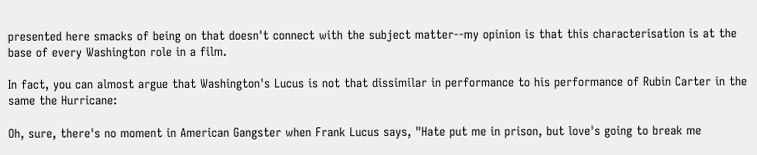presented here smacks of being on that doesn't connect with the subject matter--my opinion is that this characterisation is at the base of every Washington role in a film.

In fact, you can almost argue that Washington's Lucus is not that dissimilar in performance to his performance of Rubin Carter in the same the Hurricane:

Oh, sure, there's no moment in American Gangster when Frank Lucus says, "Hate put me in prison, but love's going to break me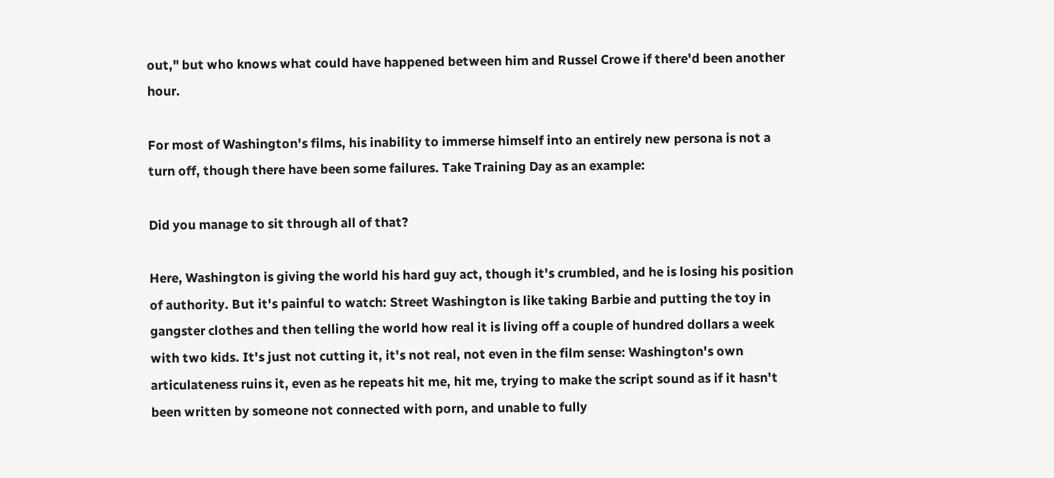out," but who knows what could have happened between him and Russel Crowe if there'd been another hour.

For most of Washington's films, his inability to immerse himself into an entirely new persona is not a turn off, though there have been some failures. Take Training Day as an example:

Did you manage to sit through all of that?

Here, Washington is giving the world his hard guy act, though it's crumbled, and he is losing his position of authority. But it's painful to watch: Street Washington is like taking Barbie and putting the toy in gangster clothes and then telling the world how real it is living off a couple of hundred dollars a week with two kids. It's just not cutting it, it's not real, not even in the film sense: Washington's own articulateness ruins it, even as he repeats hit me, hit me, trying to make the script sound as if it hasn't been written by someone not connected with porn, and unable to fully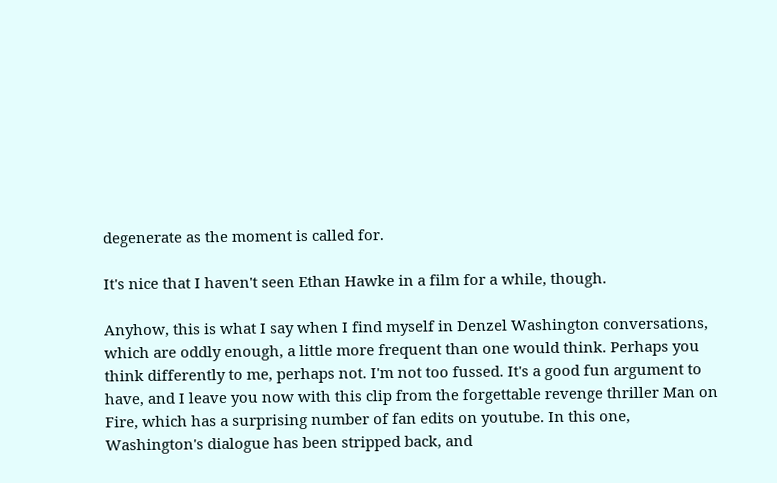degenerate as the moment is called for.

It's nice that I haven't seen Ethan Hawke in a film for a while, though.

Anyhow, this is what I say when I find myself in Denzel Washington conversations, which are oddly enough, a little more frequent than one would think. Perhaps you think differently to me, perhaps not. I'm not too fussed. It's a good fun argument to have, and I leave you now with this clip from the forgettable revenge thriller Man on Fire, which has a surprising number of fan edits on youtube. In this one, Washington's dialogue has been stripped back, and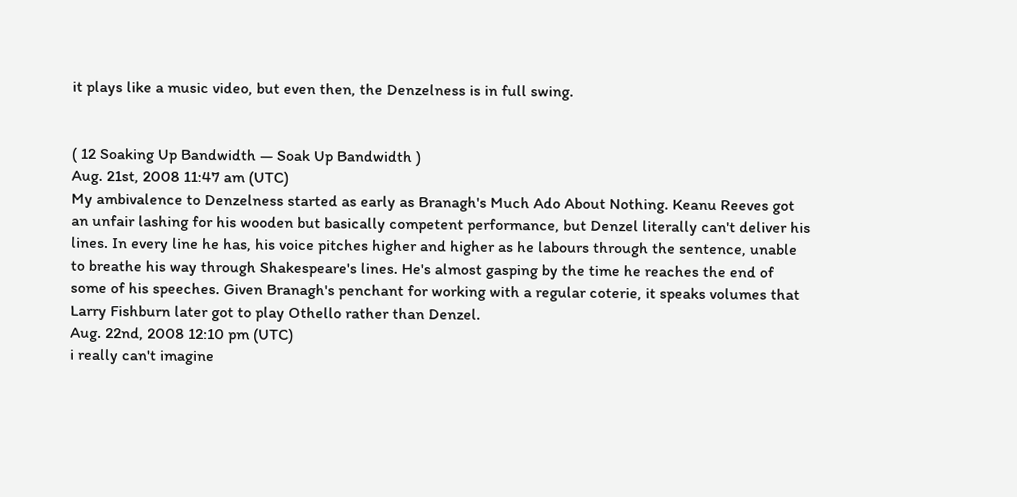it plays like a music video, but even then, the Denzelness is in full swing.


( 12 Soaking Up Bandwidth — Soak Up Bandwidth )
Aug. 21st, 2008 11:47 am (UTC)
My ambivalence to Denzelness started as early as Branagh's Much Ado About Nothing. Keanu Reeves got an unfair lashing for his wooden but basically competent performance, but Denzel literally can't deliver his lines. In every line he has, his voice pitches higher and higher as he labours through the sentence, unable to breathe his way through Shakespeare's lines. He's almost gasping by the time he reaches the end of some of his speeches. Given Branagh's penchant for working with a regular coterie, it speaks volumes that Larry Fishburn later got to play Othello rather than Denzel.
Aug. 22nd, 2008 12:10 pm (UTC)
i really can't imagine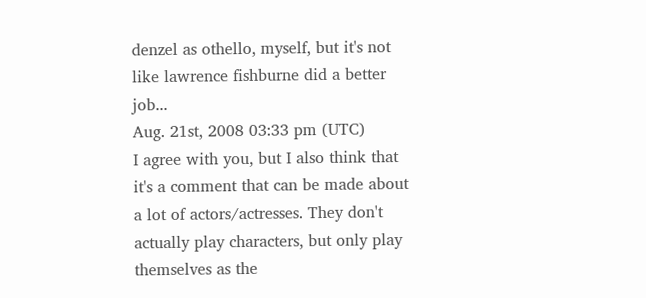denzel as othello, myself, but it's not like lawrence fishburne did a better job...
Aug. 21st, 2008 03:33 pm (UTC)
I agree with you, but I also think that it's a comment that can be made about a lot of actors/actresses. They don't actually play characters, but only play themselves as the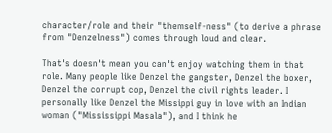character/role and their "themself-ness" (to derive a phrase from "Denzelness") comes through loud and clear.

That's doesn't mean you can't enjoy watching them in that role. Many people like Denzel the gangster, Denzel the boxer, Denzel the corrupt cop, Denzel the civil rights leader. I personally like Denzel the Missippi guy in love with an Indian woman ("Mississippi Masala"), and I think he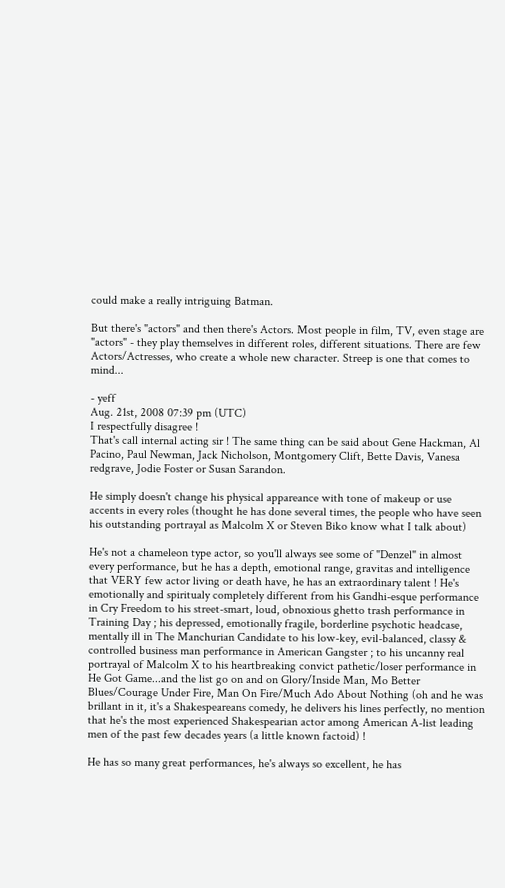could make a really intriguing Batman.

But there's "actors" and then there's Actors. Most people in film, TV, even stage are "actors" - they play themselves in different roles, different situations. There are few Actors/Actresses, who create a whole new character. Streep is one that comes to mind...

- yeff
Aug. 21st, 2008 07:39 pm (UTC)
I respectfully disagree !
That's call internal acting sir ! The same thing can be said about Gene Hackman, Al Pacino, Paul Newman, Jack Nicholson, Montgomery Clift, Bette Davis, Vanesa redgrave, Jodie Foster or Susan Sarandon.

He simply doesn't change his physical appareance with tone of makeup or use accents in every roles (thought he has done several times, the people who have seen his outstanding portrayal as Malcolm X or Steven Biko know what I talk about)

He's not a chameleon type actor, so you'll always see some of "Denzel" in almost every performance, but he has a depth, emotional range, gravitas and intelligence that VERY few actor living or death have, he has an extraordinary talent ! He's emotionally and spiritualy completely different from his Gandhi-esque performance in Cry Freedom to his street-smart, loud, obnoxious ghetto trash performance in Training Day ; his depressed, emotionally fragile, borderline psychotic headcase, mentally ill in The Manchurian Candidate to his low-key, evil-balanced, classy & controlled business man performance in American Gangster ; to his uncanny real portrayal of Malcolm X to his heartbreaking convict pathetic/loser performance in He Got Game...and the list go on and on Glory/Inside Man, Mo Better Blues/Courage Under Fire, Man On Fire/Much Ado About Nothing (oh and he was brillant in it, it's a Shakespeareans comedy, he delivers his lines perfectly, no mention that he's the most experienced Shakespearian actor among American A-list leading men of the past few decades years (a little known factoid) !

He has so many great performances, he's always so excellent, he has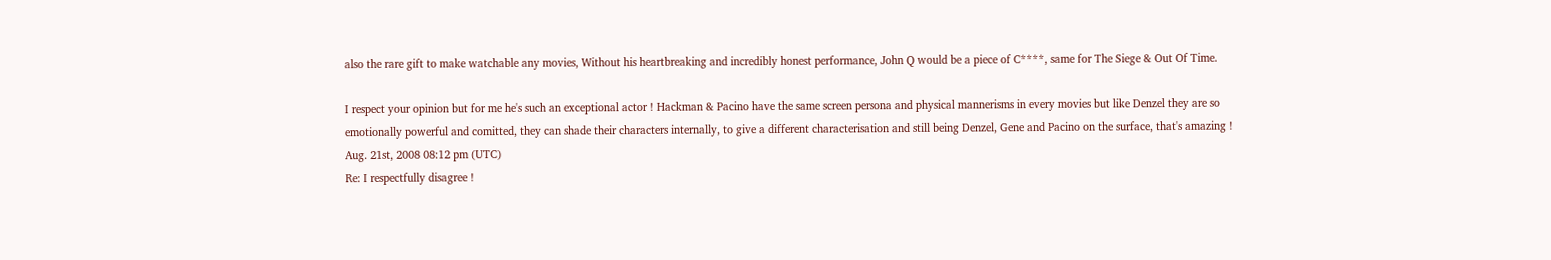also the rare gift to make watchable any movies, Without his heartbreaking and incredibly honest performance, John Q would be a piece of C****, same for The Siege & Out Of Time.

I respect your opinion but for me he's such an exceptional actor ! Hackman & Pacino have the same screen persona and physical mannerisms in every movies but like Denzel they are so emotionally powerful and comitted, they can shade their characters internally, to give a different characterisation and still being Denzel, Gene and Pacino on the surface, that's amazing !
Aug. 21st, 2008 08:12 pm (UTC)
Re: I respectfully disagree !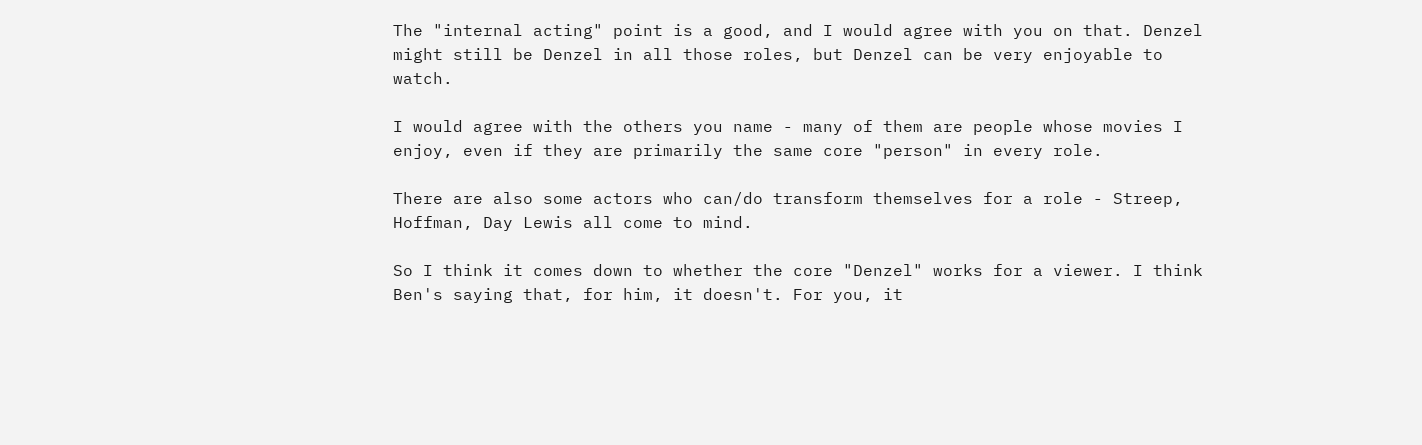The "internal acting" point is a good, and I would agree with you on that. Denzel might still be Denzel in all those roles, but Denzel can be very enjoyable to watch.

I would agree with the others you name - many of them are people whose movies I enjoy, even if they are primarily the same core "person" in every role.

There are also some actors who can/do transform themselves for a role - Streep, Hoffman, Day Lewis all come to mind.

So I think it comes down to whether the core "Denzel" works for a viewer. I think Ben's saying that, for him, it doesn't. For you, it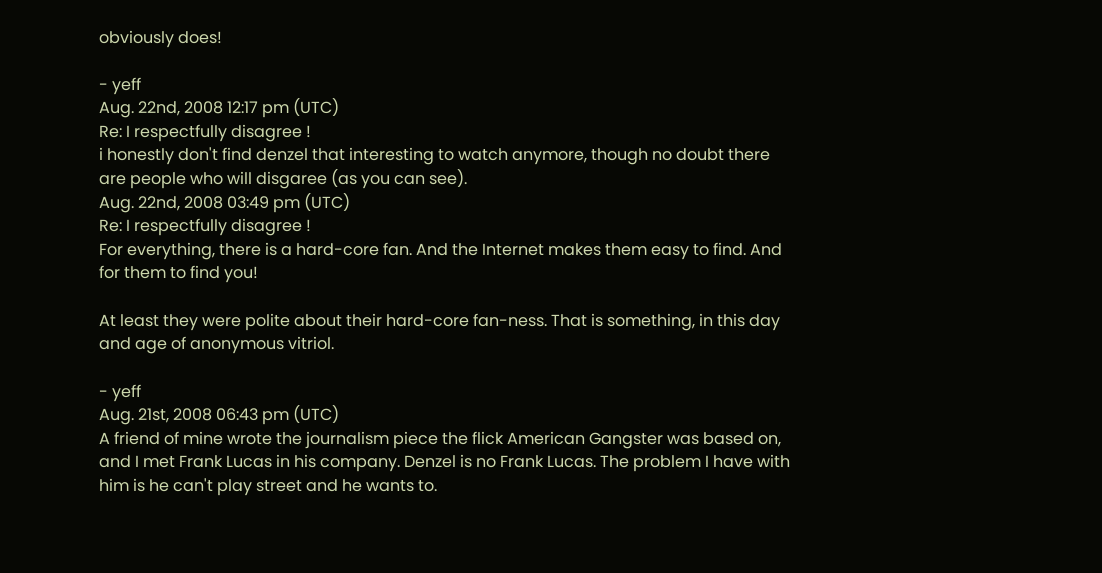obviously does!

- yeff
Aug. 22nd, 2008 12:17 pm (UTC)
Re: I respectfully disagree !
i honestly don't find denzel that interesting to watch anymore, though no doubt there are people who will disgaree (as you can see).
Aug. 22nd, 2008 03:49 pm (UTC)
Re: I respectfully disagree !
For everything, there is a hard-core fan. And the Internet makes them easy to find. And for them to find you!

At least they were polite about their hard-core fan-ness. That is something, in this day and age of anonymous vitriol.

- yeff
Aug. 21st, 2008 06:43 pm (UTC)
A friend of mine wrote the journalism piece the flick American Gangster was based on, and I met Frank Lucas in his company. Denzel is no Frank Lucas. The problem I have with him is he can't play street and he wants to.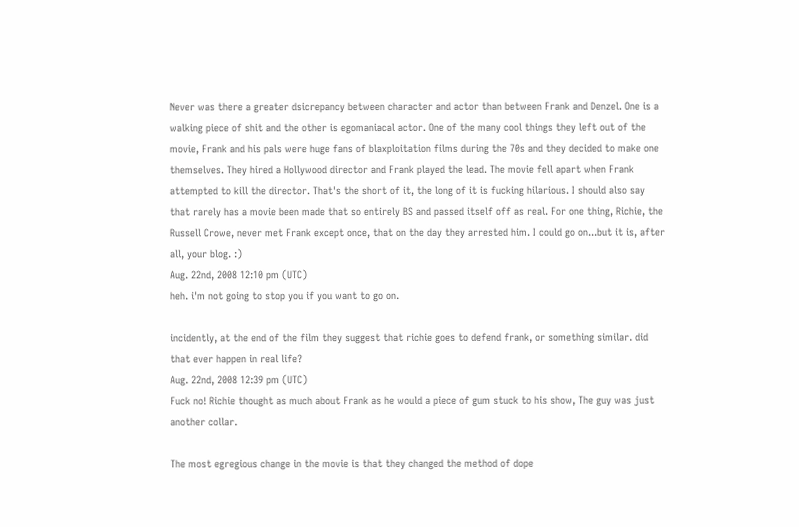Never was there a greater dsicrepancy between character and actor than between Frank and Denzel. One is a walking piece of shit and the other is egomaniacal actor. One of the many cool things they left out of the movie, Frank and his pals were huge fans of blaxploitation films during the 70s and they decided to make one themselves. They hired a Hollywood director and Frank played the lead. The movie fell apart when Frank attempted to kill the director. That's the short of it, the long of it is fucking hilarious. I should also say that rarely has a movie been made that so entirely BS and passed itself off as real. For one thing, Richie, the Russell Crowe, never met Frank except once, that on the day they arrested him. I could go on...but it is, after all, your blog. :)
Aug. 22nd, 2008 12:10 pm (UTC)
heh. i'm not going to stop you if you want to go on.

incidently, at the end of the film they suggest that richie goes to defend frank, or something similar. did that ever happen in real life?
Aug. 22nd, 2008 12:39 pm (UTC)
Fuck no! Richie thought as much about Frank as he would a piece of gum stuck to his show, The guy was just another collar.

The most egregious change in the movie is that they changed the method of dope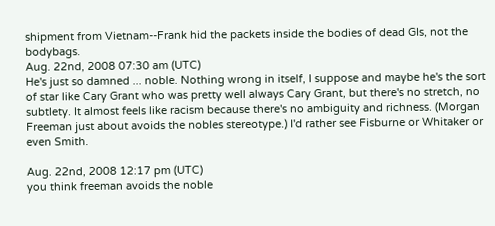shipment from Vietnam--Frank hid the packets inside the bodies of dead GIs, not the bodybags.
Aug. 22nd, 2008 07:30 am (UTC)
He's just so damned ... noble. Nothing wrong in itself, I suppose and maybe he's the sort of star like Cary Grant who was pretty well always Cary Grant, but there's no stretch, no subtlety. It almost feels like racism because there's no ambiguity and richness. (Morgan Freeman just about avoids the nobles stereotype.) I'd rather see Fisburne or Whitaker or even Smith.

Aug. 22nd, 2008 12:17 pm (UTC)
you think freeman avoids the noble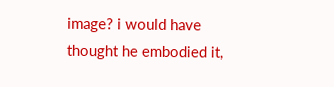image? i would have thought he embodied it,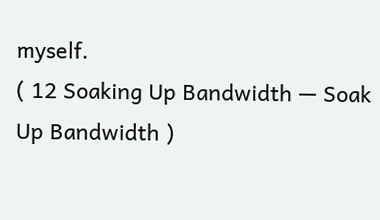myself.
( 12 Soaking Up Bandwidth — Soak Up Bandwidth )